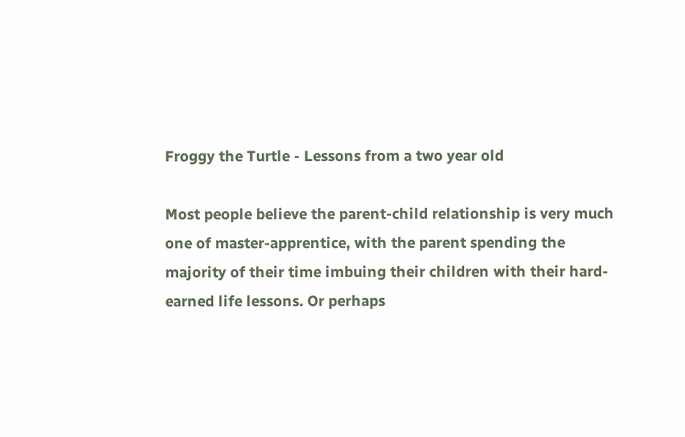Froggy the Turtle - Lessons from a two year old

Most people believe the parent-child relationship is very much one of master-apprentice, with the parent spending the majority of their time imbuing their children with their hard-earned life lessons. Or perhaps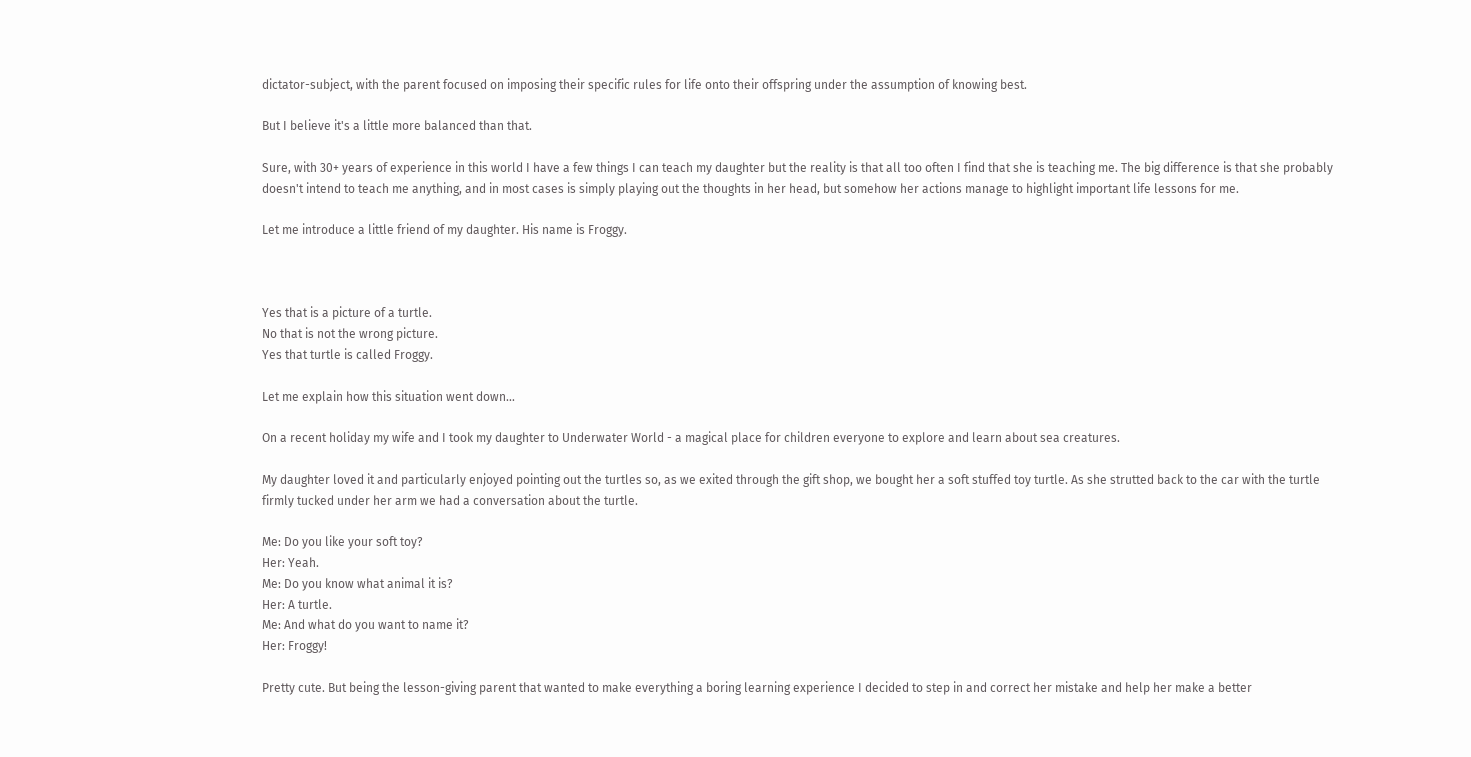dictator-subject, with the parent focused on imposing their specific rules for life onto their offspring under the assumption of knowing best.

But I believe it's a little more balanced than that.

Sure, with 30+ years of experience in this world I have a few things I can teach my daughter but the reality is that all too often I find that she is teaching me. The big difference is that she probably doesn't intend to teach me anything, and in most cases is simply playing out the thoughts in her head, but somehow her actions manage to highlight important life lessons for me.

Let me introduce a little friend of my daughter. His name is Froggy.



Yes that is a picture of a turtle.
No that is not the wrong picture.
Yes that turtle is called Froggy.

Let me explain how this situation went down...

On a recent holiday my wife and I took my daughter to Underwater World - a magical place for children everyone to explore and learn about sea creatures.

My daughter loved it and particularly enjoyed pointing out the turtles so, as we exited through the gift shop, we bought her a soft stuffed toy turtle. As she strutted back to the car with the turtle firmly tucked under her arm we had a conversation about the turtle.

Me: Do you like your soft toy?
Her: Yeah.
Me: Do you know what animal it is?
Her: A turtle.
Me: And what do you want to name it?
Her: Froggy!

Pretty cute. But being the lesson-giving parent that wanted to make everything a boring learning experience I decided to step in and correct her mistake and help her make a better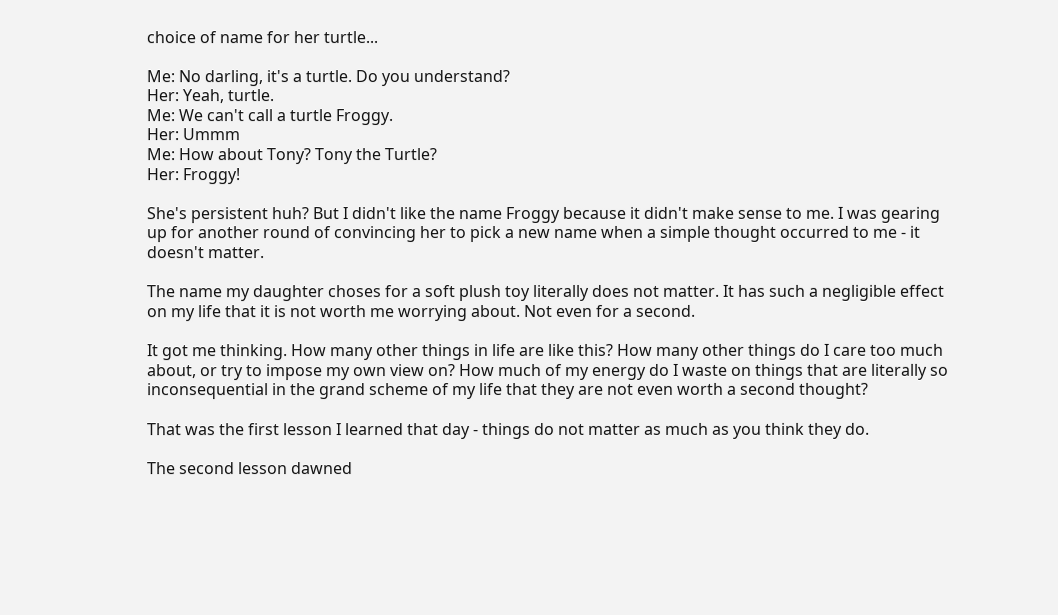choice of name for her turtle...

Me: No darling, it's a turtle. Do you understand?
Her: Yeah, turtle.
Me: We can't call a turtle Froggy.
Her: Ummm
Me: How about Tony? Tony the Turtle?
Her: Froggy!

She's persistent huh? But I didn't like the name Froggy because it didn't make sense to me. I was gearing up for another round of convincing her to pick a new name when a simple thought occurred to me - it doesn't matter.

The name my daughter choses for a soft plush toy literally does not matter. It has such a negligible effect on my life that it is not worth me worrying about. Not even for a second.

It got me thinking. How many other things in life are like this? How many other things do I care too much about, or try to impose my own view on? How much of my energy do I waste on things that are literally so inconsequential in the grand scheme of my life that they are not even worth a second thought?

That was the first lesson I learned that day - things do not matter as much as you think they do.

The second lesson dawned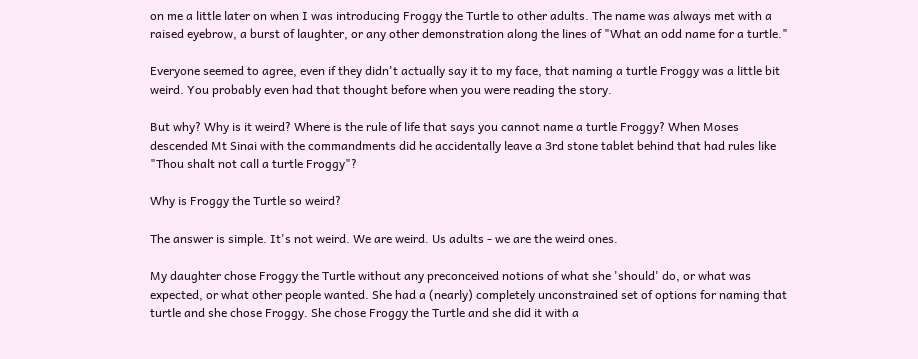on me a little later on when I was introducing Froggy the Turtle to other adults. The name was always met with a raised eyebrow, a burst of laughter, or any other demonstration along the lines of "What an odd name for a turtle."

Everyone seemed to agree, even if they didn't actually say it to my face, that naming a turtle Froggy was a little bit weird. You probably even had that thought before when you were reading the story.

But why? Why is it weird? Where is the rule of life that says you cannot name a turtle Froggy? When Moses descended Mt Sinai with the commandments did he accidentally leave a 3rd stone tablet behind that had rules like "Thou shalt not call a turtle Froggy"?

Why is Froggy the Turtle so weird?

The answer is simple. It's not weird. We are weird. Us adults - we are the weird ones.

My daughter chose Froggy the Turtle without any preconceived notions of what she 'should' do, or what was expected, or what other people wanted. She had a (nearly) completely unconstrained set of options for naming that turtle and she chose Froggy. She chose Froggy the Turtle and she did it with a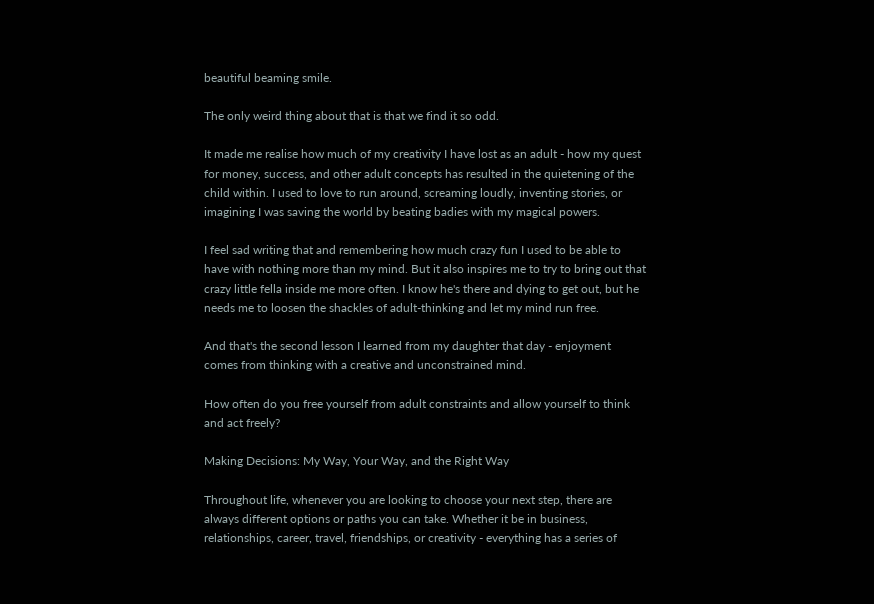beautiful beaming smile.

The only weird thing about that is that we find it so odd.

It made me realise how much of my creativity I have lost as an adult - how my quest for money, success, and other adult concepts has resulted in the quietening of the child within. I used to love to run around, screaming loudly, inventing stories, or imagining I was saving the world by beating badies with my magical powers.

I feel sad writing that and remembering how much crazy fun I used to be able to have with nothing more than my mind. But it also inspires me to try to bring out that crazy little fella inside me more often. I know he's there and dying to get out, but he needs me to loosen the shackles of adult-thinking and let my mind run free.

And that's the second lesson I learned from my daughter that day - enjoyment comes from thinking with a creative and unconstrained mind.

How often do you free yourself from adult constraints and allow yourself to think and act freely?

Making Decisions: My Way, Your Way, and the Right Way

Throughout life, whenever you are looking to choose your next step, there are always different options or paths you can take. Whether it be in business, relationships, career, travel, friendships, or creativity - everything has a series of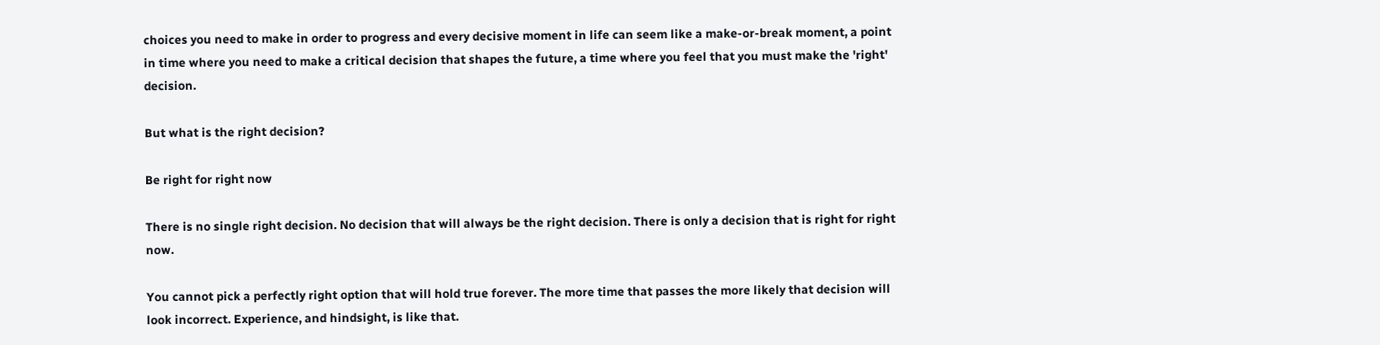choices you need to make in order to progress and every decisive moment in life can seem like a make-or-break moment, a point in time where you need to make a critical decision that shapes the future, a time where you feel that you must make the 'right' decision.

But what is the right decision?

Be right for right now

There is no single right decision. No decision that will always be the right decision. There is only a decision that is right for right now.

You cannot pick a perfectly right option that will hold true forever. The more time that passes the more likely that decision will look incorrect. Experience, and hindsight, is like that.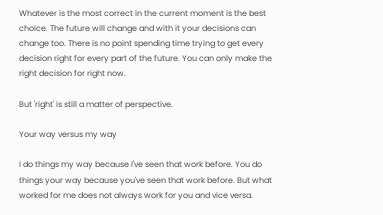Whatever is the most correct in the current moment is the best choice. The future will change and with it your decisions can change too. There is no point spending time trying to get every decision right for every part of the future. You can only make the right decision for right now.

But 'right' is still a matter of perspective.

Your way versus my way

I do things my way because I've seen that work before. You do things your way because you've seen that work before. But what worked for me does not always work for you and vice versa.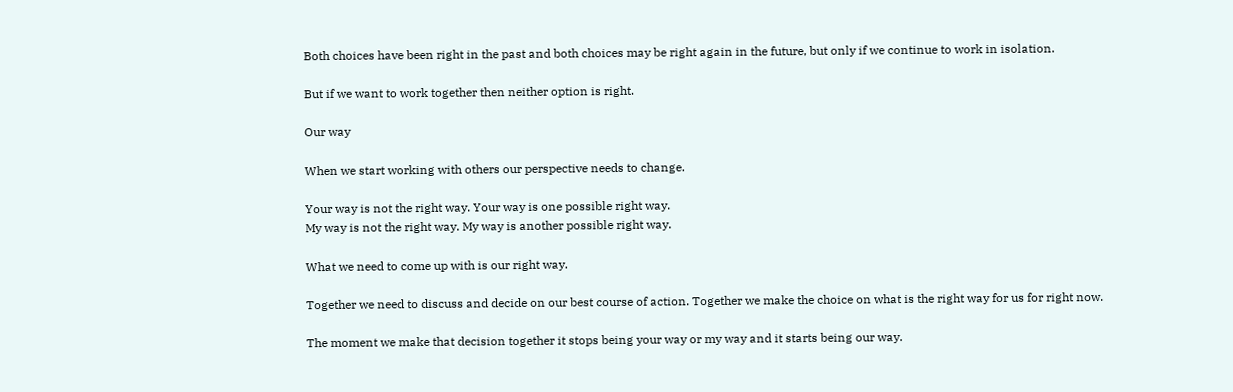Both choices have been right in the past and both choices may be right again in the future, but only if we continue to work in isolation.

But if we want to work together then neither option is right.

Our way

When we start working with others our perspective needs to change.

Your way is not the right way. Your way is one possible right way.
My way is not the right way. My way is another possible right way.

What we need to come up with is our right way.

Together we need to discuss and decide on our best course of action. Together we make the choice on what is the right way for us for right now.

The moment we make that decision together it stops being your way or my way and it starts being our way.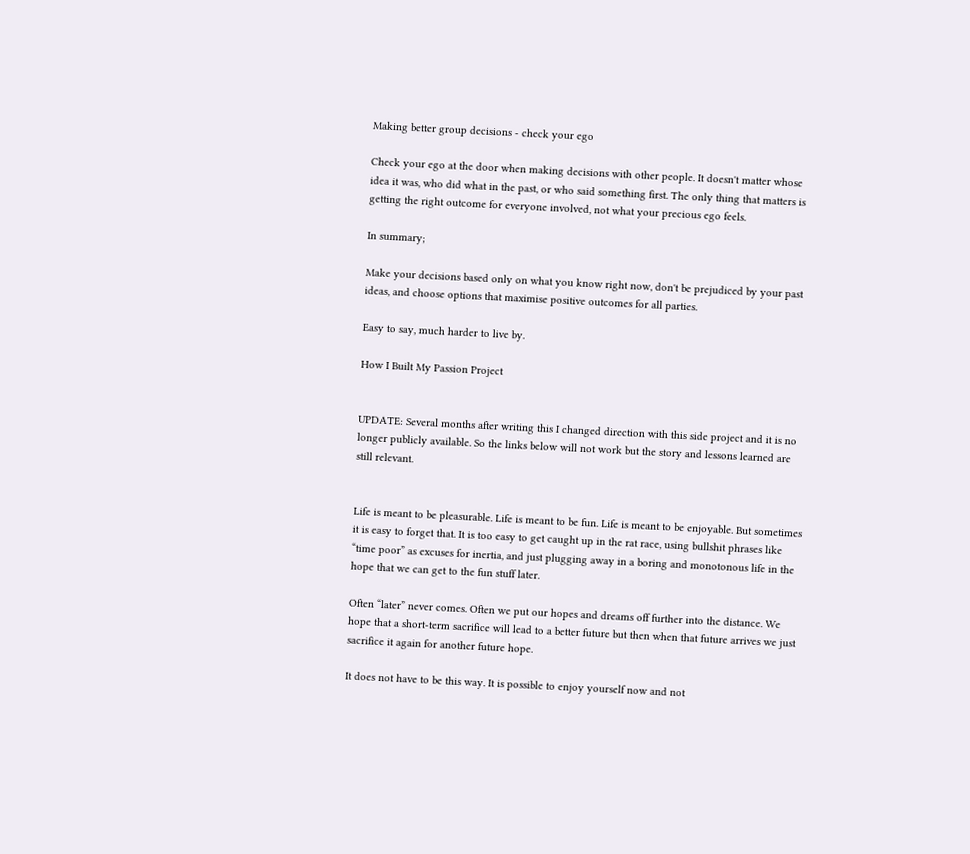Making better group decisions - check your ego

Check your ego at the door when making decisions with other people. It doesn't matter whose idea it was, who did what in the past, or who said something first. The only thing that matters is getting the right outcome for everyone involved, not what your precious ego feels.

In summary;

Make your decisions based only on what you know right now, don't be prejudiced by your past ideas, and choose options that maximise positive outcomes for all parties.

Easy to say, much harder to live by.

How I Built My Passion Project


UPDATE: Several months after writing this I changed direction with this side project and it is no longer publicly available. So the links below will not work but the story and lessons learned are still relevant.


Life is meant to be pleasurable. Life is meant to be fun. Life is meant to be enjoyable. But sometimes it is easy to forget that. It is too easy to get caught up in the rat race, using bullshit phrases like “time poor” as excuses for inertia, and just plugging away in a boring and monotonous life in the hope that we can get to the fun stuff later.

Often “later” never comes. Often we put our hopes and dreams off further into the distance. We hope that a short-term sacrifice will lead to a better future but then when that future arrives we just sacrifice it again for another future hope.

It does not have to be this way. It is possible to enjoy yourself now and not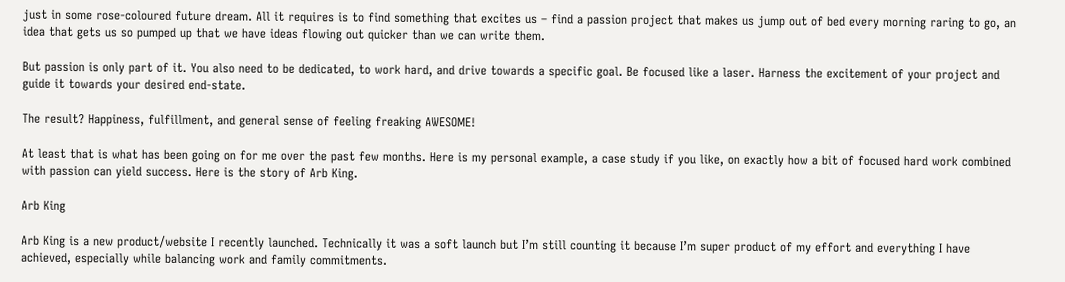just in some rose-coloured future dream. All it requires is to find something that excites us – find a passion project that makes us jump out of bed every morning raring to go, an idea that gets us so pumped up that we have ideas flowing out quicker than we can write them.

But passion is only part of it. You also need to be dedicated, to work hard, and drive towards a specific goal. Be focused like a laser. Harness the excitement of your project and guide it towards your desired end-state.

The result? Happiness, fulfillment, and general sense of feeling freaking AWESOME!

At least that is what has been going on for me over the past few months. Here is my personal example, a case study if you like, on exactly how a bit of focused hard work combined with passion can yield success. Here is the story of Arb King.

Arb King

Arb King is a new product/website I recently launched. Technically it was a soft launch but I’m still counting it because I’m super product of my effort and everything I have achieved, especially while balancing work and family commitments.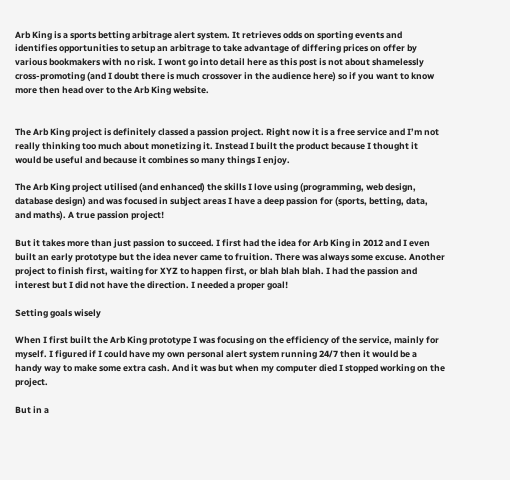Arb King is a sports betting arbitrage alert system. It retrieves odds on sporting events and identifies opportunities to setup an arbitrage to take advantage of differing prices on offer by various bookmakers with no risk. I wont go into detail here as this post is not about shamelessly cross-promoting (and I doubt there is much crossover in the audience here) so if you want to know more then head over to the Arb King website.


The Arb King project is definitely classed a passion project. Right now it is a free service and I’m not really thinking too much about monetizing it. Instead I built the product because I thought it would be useful and because it combines so many things I enjoy.

The Arb King project utilised (and enhanced) the skills I love using (programming, web design, database design) and was focused in subject areas I have a deep passion for (sports, betting, data, and maths). A true passion project!

But it takes more than just passion to succeed. I first had the idea for Arb King in 2012 and I even built an early prototype but the idea never came to fruition. There was always some excuse. Another project to finish first, waiting for XYZ to happen first, or blah blah blah. I had the passion and interest but I did not have the direction. I needed a proper goal!

Setting goals wisely

When I first built the Arb King prototype I was focusing on the efficiency of the service, mainly for myself. I figured if I could have my own personal alert system running 24/7 then it would be a handy way to make some extra cash. And it was but when my computer died I stopped working on the project.

But in a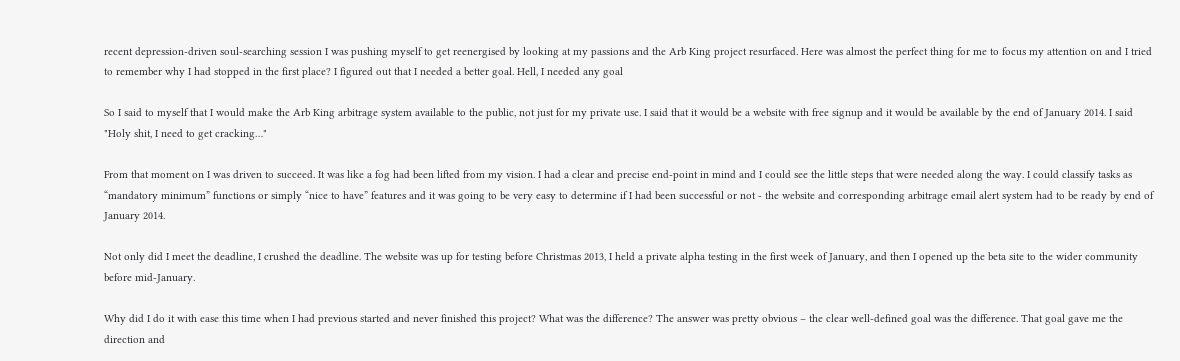recent depression-driven soul-searching session I was pushing myself to get reenergised by looking at my passions and the Arb King project resurfaced. Here was almost the perfect thing for me to focus my attention on and I tried to remember why I had stopped in the first place? I figured out that I needed a better goal. Hell, I needed any goal

So I said to myself that I would make the Arb King arbitrage system available to the public, not just for my private use. I said that it would be a website with free signup and it would be available by the end of January 2014. I said "Holy shit, I need to get cracking…"

From that moment on I was driven to succeed. It was like a fog had been lifted from my vision. I had a clear and precise end-point in mind and I could see the little steps that were needed along the way. I could classify tasks as “mandatory minimum” functions or simply “nice to have” features and it was going to be very easy to determine if I had been successful or not - the website and corresponding arbitrage email alert system had to be ready by end of January 2014.

Not only did I meet the deadline, I crushed the deadline. The website was up for testing before Christmas 2013, I held a private alpha testing in the first week of January, and then I opened up the beta site to the wider community before mid-January.

Why did I do it with ease this time when I had previous started and never finished this project? What was the difference? The answer was pretty obvious – the clear well-defined goal was the difference. That goal gave me the direction and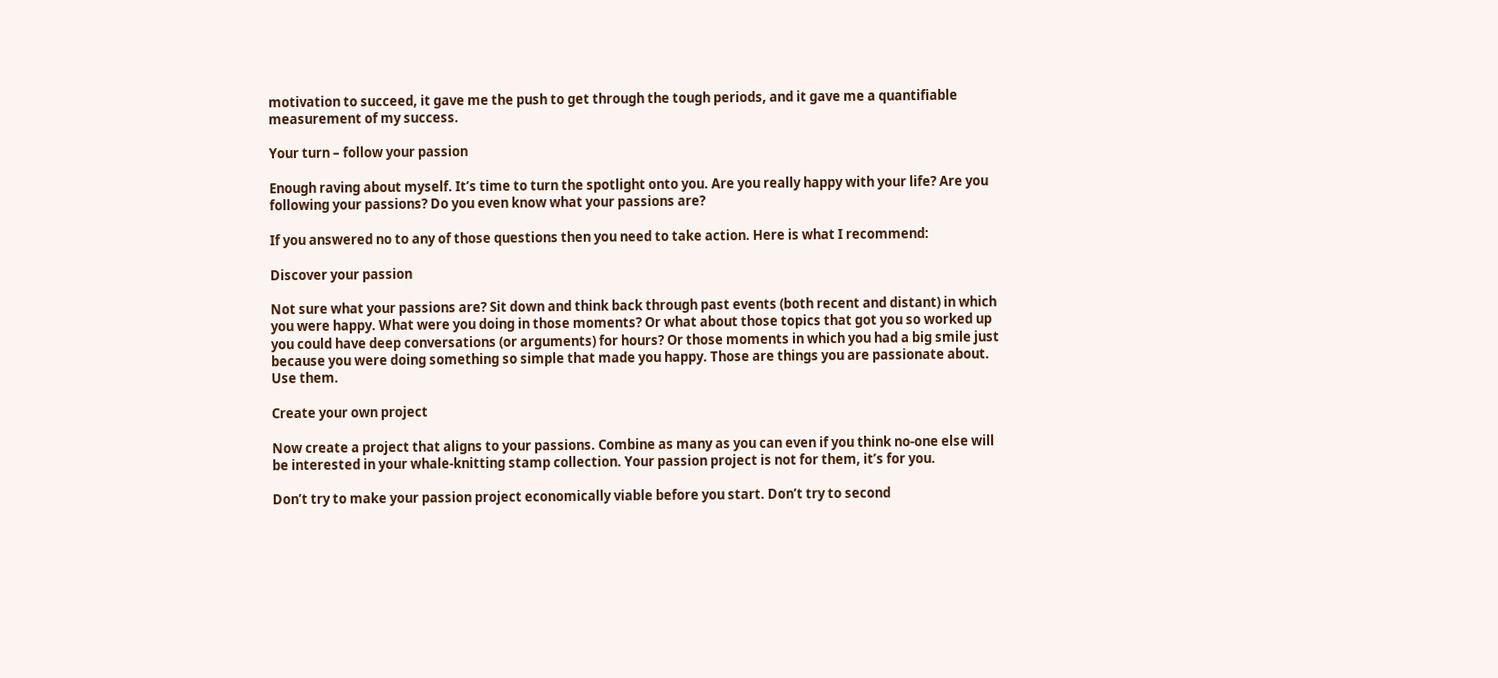motivation to succeed, it gave me the push to get through the tough periods, and it gave me a quantifiable measurement of my success.

Your turn – follow your passion

Enough raving about myself. It’s time to turn the spotlight onto you. Are you really happy with your life? Are you following your passions? Do you even know what your passions are?

If you answered no to any of those questions then you need to take action. Here is what I recommend:

Discover your passion

Not sure what your passions are? Sit down and think back through past events (both recent and distant) in which you were happy. What were you doing in those moments? Or what about those topics that got you so worked up you could have deep conversations (or arguments) for hours? Or those moments in which you had a big smile just because you were doing something so simple that made you happy. Those are things you are passionate about. Use them.

Create your own project

Now create a project that aligns to your passions. Combine as many as you can even if you think no-one else will be interested in your whale-knitting stamp collection. Your passion project is not for them, it’s for you.

Don’t try to make your passion project economically viable before you start. Don’t try to second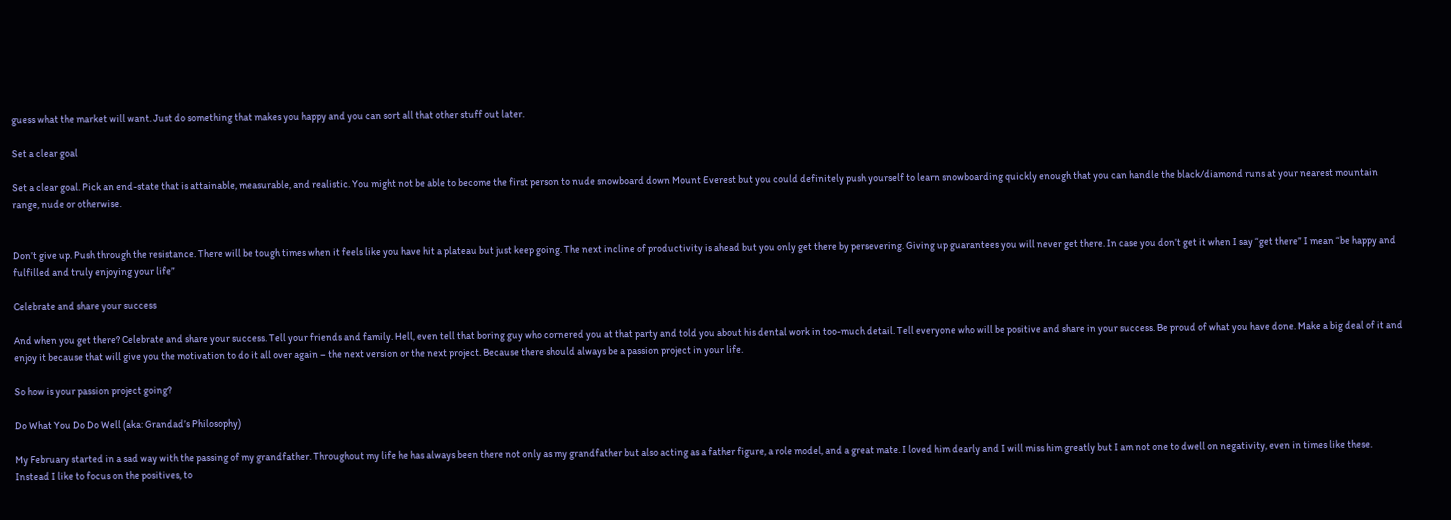guess what the market will want. Just do something that makes you happy and you can sort all that other stuff out later.

Set a clear goal

Set a clear goal. Pick an end-state that is attainable, measurable, and realistic. You might not be able to become the first person to nude snowboard down Mount Everest but you could definitely push yourself to learn snowboarding quickly enough that you can handle the black/diamond runs at your nearest mountain range, nude or otherwise.


Don’t give up. Push through the resistance. There will be tough times when it feels like you have hit a plateau but just keep going. The next incline of productivity is ahead but you only get there by persevering. Giving up guarantees you will never get there. In case you don’t get it when I say “get there” I mean “be happy and fulfilled and truly enjoying your life”

Celebrate and share your success

And when you get there? Celebrate and share your success. Tell your friends and family. Hell, even tell that boring guy who cornered you at that party and told you about his dental work in too-much detail. Tell everyone who will be positive and share in your success. Be proud of what you have done. Make a big deal of it and enjoy it because that will give you the motivation to do it all over again – the next version or the next project. Because there should always be a passion project in your life.

So how is your passion project going?

Do What You Do Do Well (aka: Grandad’s Philosophy)

My February started in a sad way with the passing of my grandfather. Throughout my life he has always been there not only as my grandfather but also acting as a father figure, a role model, and a great mate. I loved him dearly and I will miss him greatly but I am not one to dwell on negativity, even in times like these. Instead I like to focus on the positives, to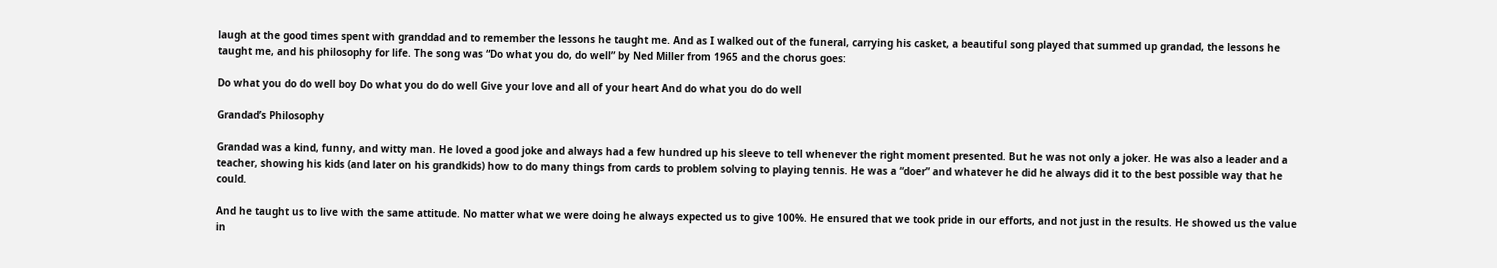laugh at the good times spent with granddad and to remember the lessons he taught me. And as I walked out of the funeral, carrying his casket, a beautiful song played that summed up grandad, the lessons he taught me, and his philosophy for life. The song was “Do what you do, do well” by Ned Miller from 1965 and the chorus goes:

Do what you do do well boy Do what you do do well Give your love and all of your heart And do what you do do well

Grandad’s Philosophy

Grandad was a kind, funny, and witty man. He loved a good joke and always had a few hundred up his sleeve to tell whenever the right moment presented. But he was not only a joker. He was also a leader and a teacher, showing his kids (and later on his grandkids) how to do many things from cards to problem solving to playing tennis. He was a “doer” and whatever he did he always did it to the best possible way that he could.

And he taught us to live with the same attitude. No matter what we were doing he always expected us to give 100%. He ensured that we took pride in our efforts, and not just in the results. He showed us the value in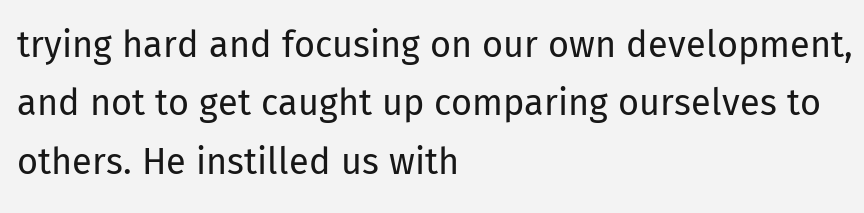trying hard and focusing on our own development, and not to get caught up comparing ourselves to others. He instilled us with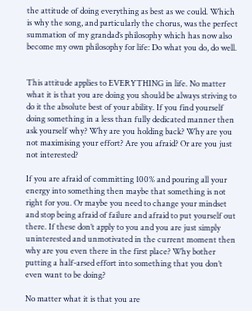the attitude of doing everything as best as we could. Which is why the song, and particularly the chorus, was the perfect summation of my grandad’s philosophy which has now also become my own philosophy for life: Do what you do, do well.


This attitude applies to EVERYTHING in life. No matter what it is that you are doing you should be always striving to do it the absolute best of your ability. If you find yourself doing something in a less than fully dedicated manner then ask yourself why? Why are you holding back? Why are you not maximising your effort? Are you afraid? Or are you just not interested?

If you are afraid of committing 100% and pouring all your energy into something then maybe that something is not right for you. Or maybe you need to change your mindset and stop being afraid of failure and afraid to put yourself out there. If these don’t apply to you and you are just simply uninterested and unmotivated in the current moment then why are you even there in the first place? Why bother putting a half-arsed effort into something that you don’t even want to be doing?

No matter what it is that you are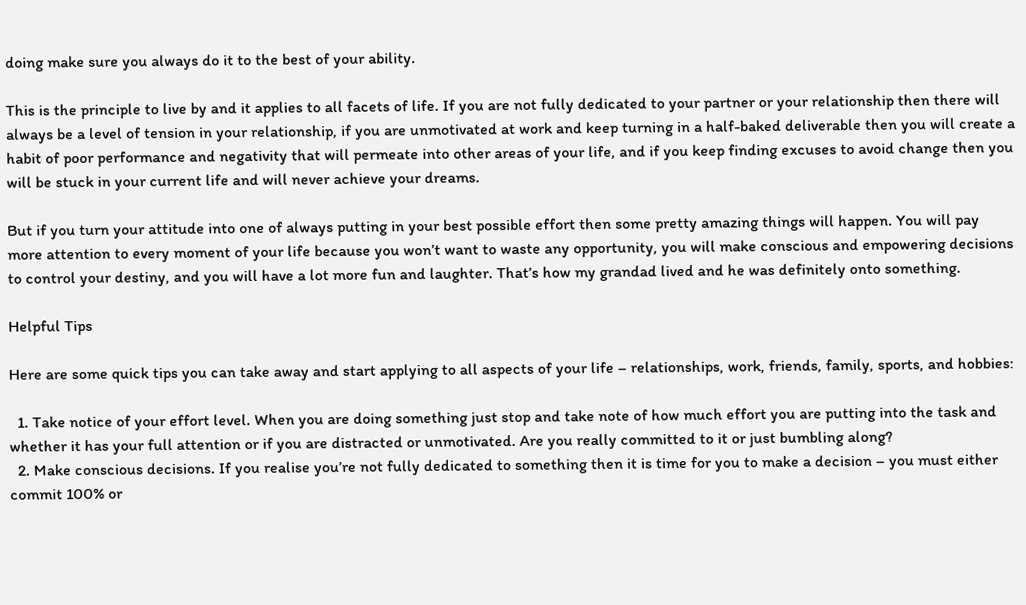doing make sure you always do it to the best of your ability.

This is the principle to live by and it applies to all facets of life. If you are not fully dedicated to your partner or your relationship then there will always be a level of tension in your relationship, if you are unmotivated at work and keep turning in a half-baked deliverable then you will create a habit of poor performance and negativity that will permeate into other areas of your life, and if you keep finding excuses to avoid change then you will be stuck in your current life and will never achieve your dreams.

But if you turn your attitude into one of always putting in your best possible effort then some pretty amazing things will happen. You will pay more attention to every moment of your life because you won’t want to waste any opportunity, you will make conscious and empowering decisions to control your destiny, and you will have a lot more fun and laughter. That’s how my grandad lived and he was definitely onto something.

Helpful Tips

Here are some quick tips you can take away and start applying to all aspects of your life – relationships, work, friends, family, sports, and hobbies:

  1. Take notice of your effort level. When you are doing something just stop and take note of how much effort you are putting into the task and whether it has your full attention or if you are distracted or unmotivated. Are you really committed to it or just bumbling along?
  2. Make conscious decisions. If you realise you’re not fully dedicated to something then it is time for you to make a decision – you must either commit 100% or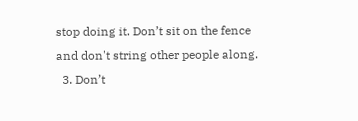stop doing it. Don’t sit on the fence and don't string other people along.
  3. Don’t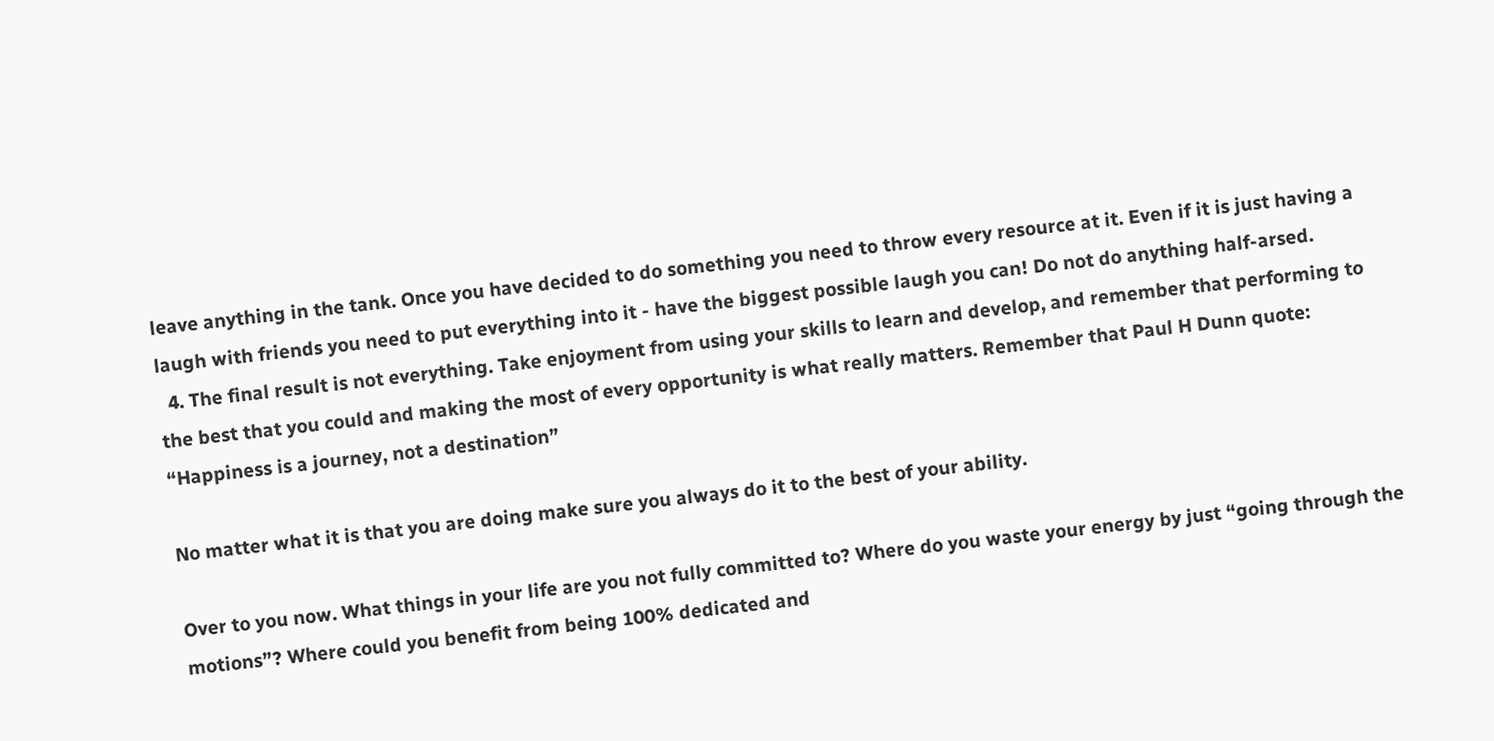leave anything in the tank. Once you have decided to do something you need to throw every resource at it. Even if it is just having a laugh with friends you need to put everything into it - have the biggest possible laugh you can! Do not do anything half-arsed.
  4. The final result is not everything. Take enjoyment from using your skills to learn and develop, and remember that performing to the best that you could and making the most of every opportunity is what really matters. Remember that Paul H Dunn quote: “Happiness is a journey, not a destination”

No matter what it is that you are doing make sure you always do it to the best of your ability.

Over to you now. What things in your life are you not fully committed to? Where do you waste your energy by just “going through the motions”? Where could you benefit from being 100% dedicated and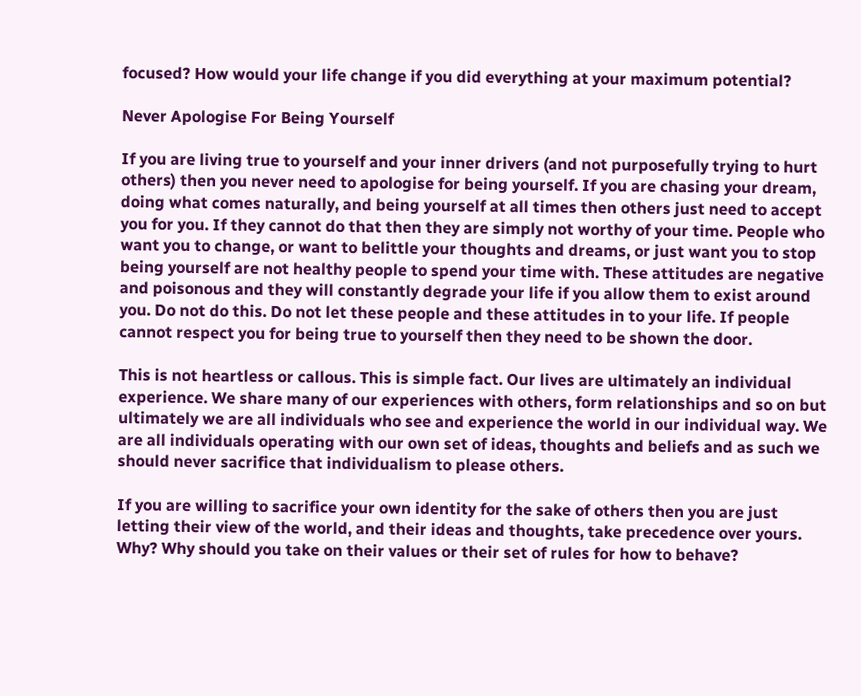focused? How would your life change if you did everything at your maximum potential?

Never Apologise For Being Yourself

If you are living true to yourself and your inner drivers (and not purposefully trying to hurt others) then you never need to apologise for being yourself. If you are chasing your dream, doing what comes naturally, and being yourself at all times then others just need to accept you for you. If they cannot do that then they are simply not worthy of your time. People who want you to change, or want to belittle your thoughts and dreams, or just want you to stop being yourself are not healthy people to spend your time with. These attitudes are negative and poisonous and they will constantly degrade your life if you allow them to exist around you. Do not do this. Do not let these people and these attitudes in to your life. If people cannot respect you for being true to yourself then they need to be shown the door.

This is not heartless or callous. This is simple fact. Our lives are ultimately an individual experience. We share many of our experiences with others, form relationships and so on but ultimately we are all individuals who see and experience the world in our individual way. We are all individuals operating with our own set of ideas, thoughts and beliefs and as such we should never sacrifice that individualism to please others.

If you are willing to sacrifice your own identity for the sake of others then you are just letting their view of the world, and their ideas and thoughts, take precedence over yours. Why? Why should you take on their values or their set of rules for how to behave?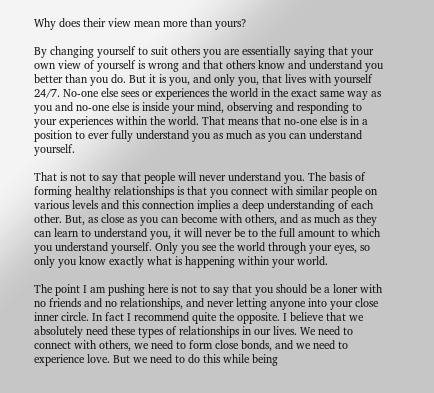Why does their view mean more than yours?

By changing yourself to suit others you are essentially saying that your own view of yourself is wrong and that others know and understand you better than you do. But it is you, and only you, that lives with yourself 24/7. No-one else sees or experiences the world in the exact same way as you and no-one else is inside your mind, observing and responding to your experiences within the world. That means that no-one else is in a position to ever fully understand you as much as you can understand yourself.

That is not to say that people will never understand you. The basis of forming healthy relationships is that you connect with similar people on various levels and this connection implies a deep understanding of each other. But, as close as you can become with others, and as much as they can learn to understand you, it will never be to the full amount to which you understand yourself. Only you see the world through your eyes, so only you know exactly what is happening within your world.

The point I am pushing here is not to say that you should be a loner with no friends and no relationships, and never letting anyone into your close inner circle. In fact I recommend quite the opposite. I believe that we absolutely need these types of relationships in our lives. We need to connect with others, we need to form close bonds, and we need to experience love. But we need to do this while being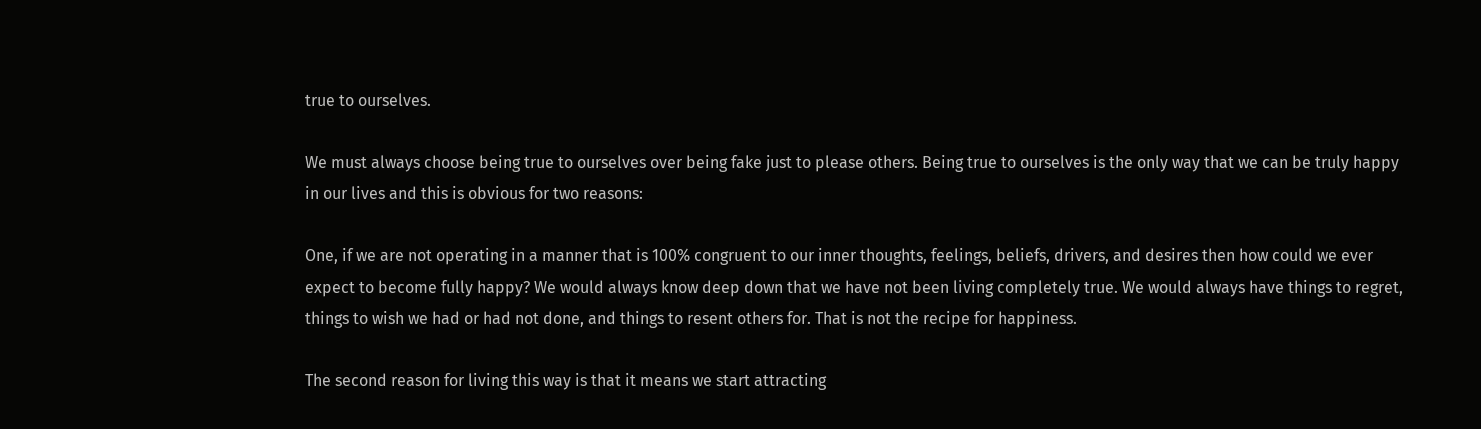true to ourselves.

We must always choose being true to ourselves over being fake just to please others. Being true to ourselves is the only way that we can be truly happy in our lives and this is obvious for two reasons:

One, if we are not operating in a manner that is 100% congruent to our inner thoughts, feelings, beliefs, drivers, and desires then how could we ever expect to become fully happy? We would always know deep down that we have not been living completely true. We would always have things to regret, things to wish we had or had not done, and things to resent others for. That is not the recipe for happiness.

The second reason for living this way is that it means we start attracting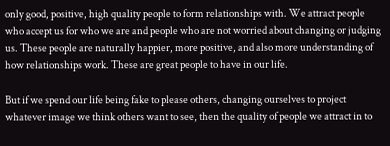only good, positive, high quality people to form relationships with. We attract people who accept us for who we are and people who are not worried about changing or judging us. These people are naturally happier, more positive, and also more understanding of how relationships work. These are great people to have in our life.

But if we spend our life being fake to please others, changing ourselves to project whatever image we think others want to see, then the quality of people we attract in to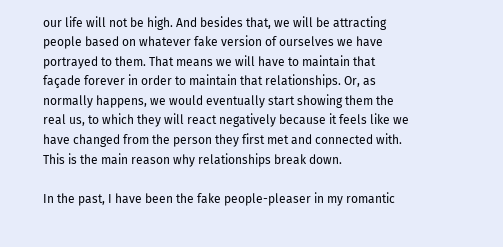our life will not be high. And besides that, we will be attracting people based on whatever fake version of ourselves we have portrayed to them. That means we will have to maintain that façade forever in order to maintain that relationships. Or, as normally happens, we would eventually start showing them the real us, to which they will react negatively because it feels like we have changed from the person they first met and connected with. This is the main reason why relationships break down.

In the past, I have been the fake people-pleaser in my romantic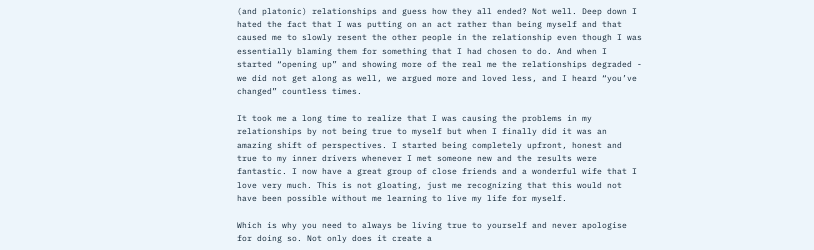(and platonic) relationships and guess how they all ended? Not well. Deep down I hated the fact that I was putting on an act rather than being myself and that caused me to slowly resent the other people in the relationship even though I was essentially blaming them for something that I had chosen to do. And when I started “opening up” and showing more of the real me the relationships degraded - we did not get along as well, we argued more and loved less, and I heard “you’ve changed” countless times.

It took me a long time to realize that I was causing the problems in my relationships by not being true to myself but when I finally did it was an amazing shift of perspectives. I started being completely upfront, honest and true to my inner drivers whenever I met someone new and the results were fantastic. I now have a great group of close friends and a wonderful wife that I love very much. This is not gloating, just me recognizing that this would not have been possible without me learning to live my life for myself.

Which is why you need to always be living true to yourself and never apologise for doing so. Not only does it create a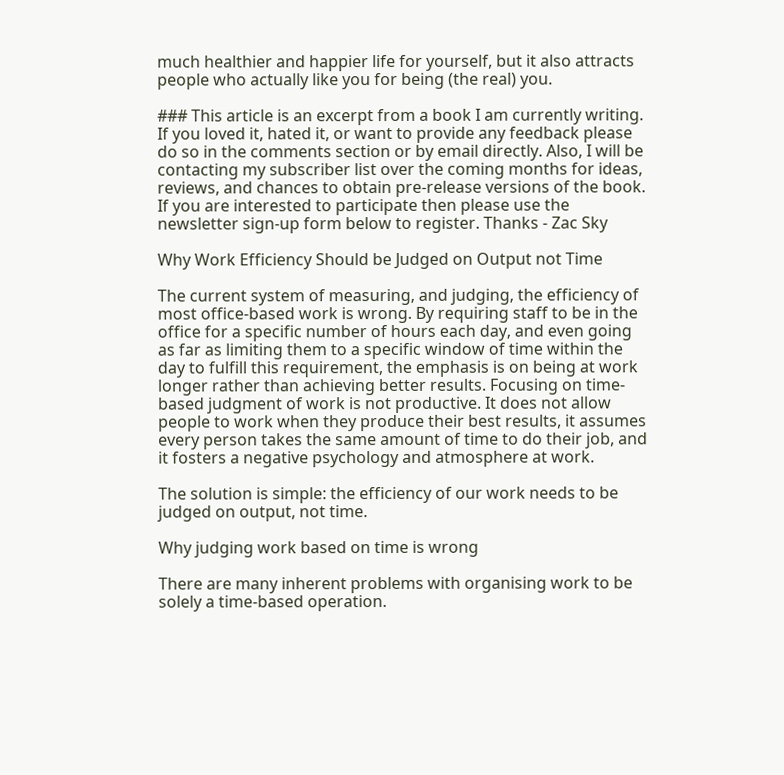much healthier and happier life for yourself, but it also attracts people who actually like you for being (the real) you.

### This article is an excerpt from a book I am currently writing. If you loved it, hated it, or want to provide any feedback please do so in the comments section or by email directly. Also, I will be contacting my subscriber list over the coming months for ideas, reviews, and chances to obtain pre-release versions of the book. If you are interested to participate then please use the newsletter sign-up form below to register. Thanks - Zac Sky

Why Work Efficiency Should be Judged on Output not Time

The current system of measuring, and judging, the efficiency of most office-based work is wrong. By requiring staff to be in the office for a specific number of hours each day, and even going as far as limiting them to a specific window of time within the day to fulfill this requirement, the emphasis is on being at work longer rather than achieving better results. Focusing on time-based judgment of work is not productive. It does not allow people to work when they produce their best results, it assumes every person takes the same amount of time to do their job, and it fosters a negative psychology and atmosphere at work.

The solution is simple: the efficiency of our work needs to be judged on output, not time.

Why judging work based on time is wrong

There are many inherent problems with organising work to be solely a time-based operation.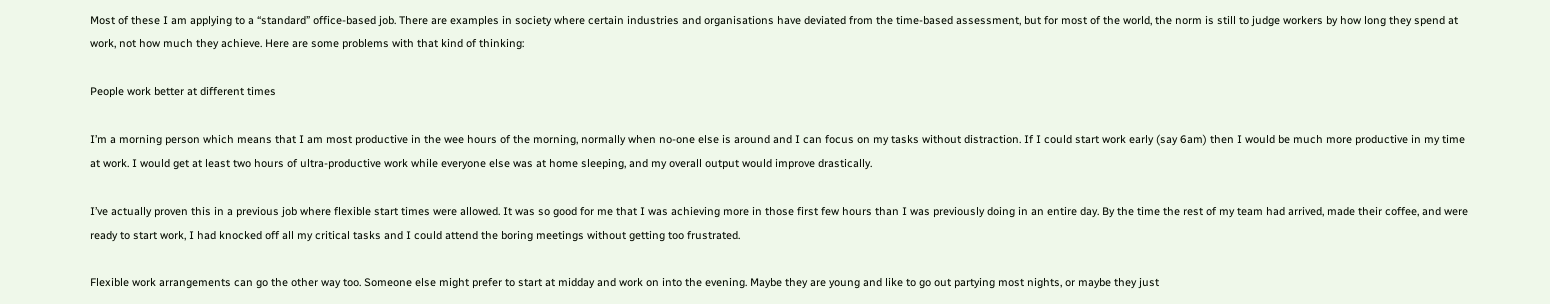Most of these I am applying to a “standard” office-based job. There are examples in society where certain industries and organisations have deviated from the time-based assessment, but for most of the world, the norm is still to judge workers by how long they spend at work, not how much they achieve. Here are some problems with that kind of thinking:

People work better at different times

I’m a morning person which means that I am most productive in the wee hours of the morning, normally when no-one else is around and I can focus on my tasks without distraction. If I could start work early (say 6am) then I would be much more productive in my time at work. I would get at least two hours of ultra-productive work while everyone else was at home sleeping, and my overall output would improve drastically.

I’ve actually proven this in a previous job where flexible start times were allowed. It was so good for me that I was achieving more in those first few hours than I was previously doing in an entire day. By the time the rest of my team had arrived, made their coffee, and were ready to start work, I had knocked off all my critical tasks and I could attend the boring meetings without getting too frustrated.

Flexible work arrangements can go the other way too. Someone else might prefer to start at midday and work on into the evening. Maybe they are young and like to go out partying most nights, or maybe they just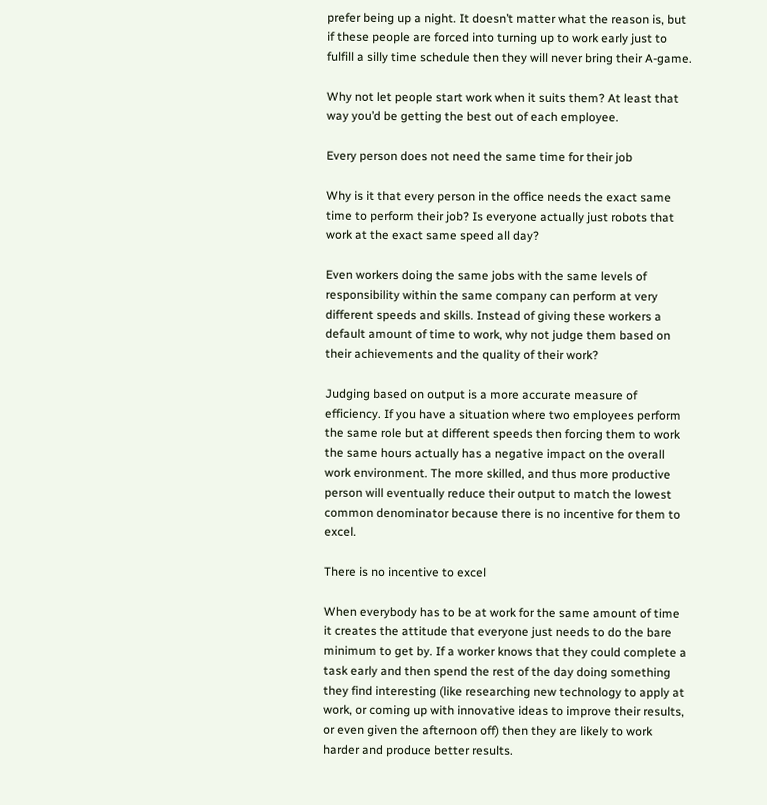prefer being up a night. It doesn’t matter what the reason is, but if these people are forced into turning up to work early just to fulfill a silly time schedule then they will never bring their A-game.

Why not let people start work when it suits them? At least that way you’d be getting the best out of each employee.

Every person does not need the same time for their job

Why is it that every person in the office needs the exact same time to perform their job? Is everyone actually just robots that work at the exact same speed all day?

Even workers doing the same jobs with the same levels of responsibility within the same company can perform at very different speeds and skills. Instead of giving these workers a default amount of time to work, why not judge them based on their achievements and the quality of their work?

Judging based on output is a more accurate measure of efficiency. If you have a situation where two employees perform the same role but at different speeds then forcing them to work the same hours actually has a negative impact on the overall work environment. The more skilled, and thus more productive person will eventually reduce their output to match the lowest common denominator because there is no incentive for them to excel.

There is no incentive to excel

When everybody has to be at work for the same amount of time it creates the attitude that everyone just needs to do the bare minimum to get by. If a worker knows that they could complete a task early and then spend the rest of the day doing something they find interesting (like researching new technology to apply at work, or coming up with innovative ideas to improve their results, or even given the afternoon off) then they are likely to work harder and produce better results.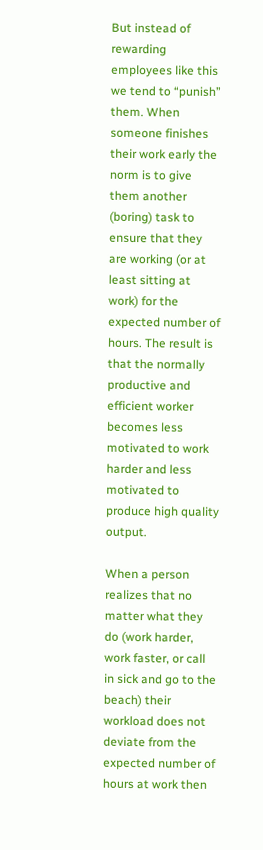But instead of rewarding employees like this we tend to “punish” them. When someone finishes their work early the norm is to give them another (boring) task to ensure that they are working (or at least sitting at work) for the expected number of hours. The result is that the normally productive and efficient worker becomes less motivated to work harder and less motivated to produce high quality output.

When a person realizes that no matter what they do (work harder, work faster, or call in sick and go to the beach) their workload does not deviate from the expected number of hours at work then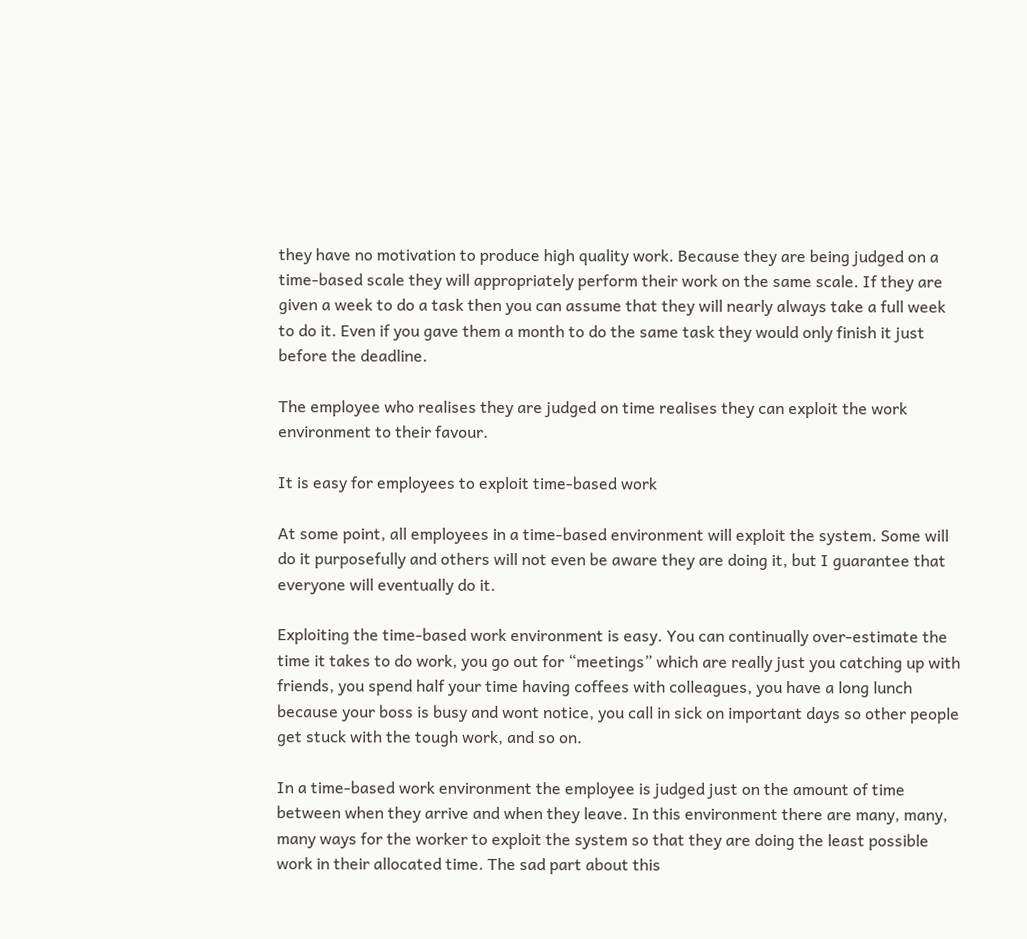they have no motivation to produce high quality work. Because they are being judged on a time-based scale they will appropriately perform their work on the same scale. If they are given a week to do a task then you can assume that they will nearly always take a full week to do it. Even if you gave them a month to do the same task they would only finish it just before the deadline.

The employee who realises they are judged on time realises they can exploit the work environment to their favour.

It is easy for employees to exploit time-based work

At some point, all employees in a time-based environment will exploit the system. Some will do it purposefully and others will not even be aware they are doing it, but I guarantee that everyone will eventually do it.

Exploiting the time-based work environment is easy. You can continually over-estimate the time it takes to do work, you go out for “meetings” which are really just you catching up with friends, you spend half your time having coffees with colleagues, you have a long lunch because your boss is busy and wont notice, you call in sick on important days so other people get stuck with the tough work, and so on.

In a time-based work environment the employee is judged just on the amount of time between when they arrive and when they leave. In this environment there are many, many, many ways for the worker to exploit the system so that they are doing the least possible work in their allocated time. The sad part about this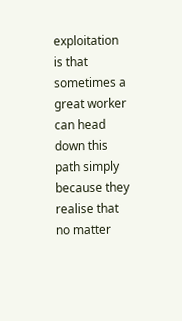exploitation is that sometimes a great worker can head down this path simply because they realise that no matter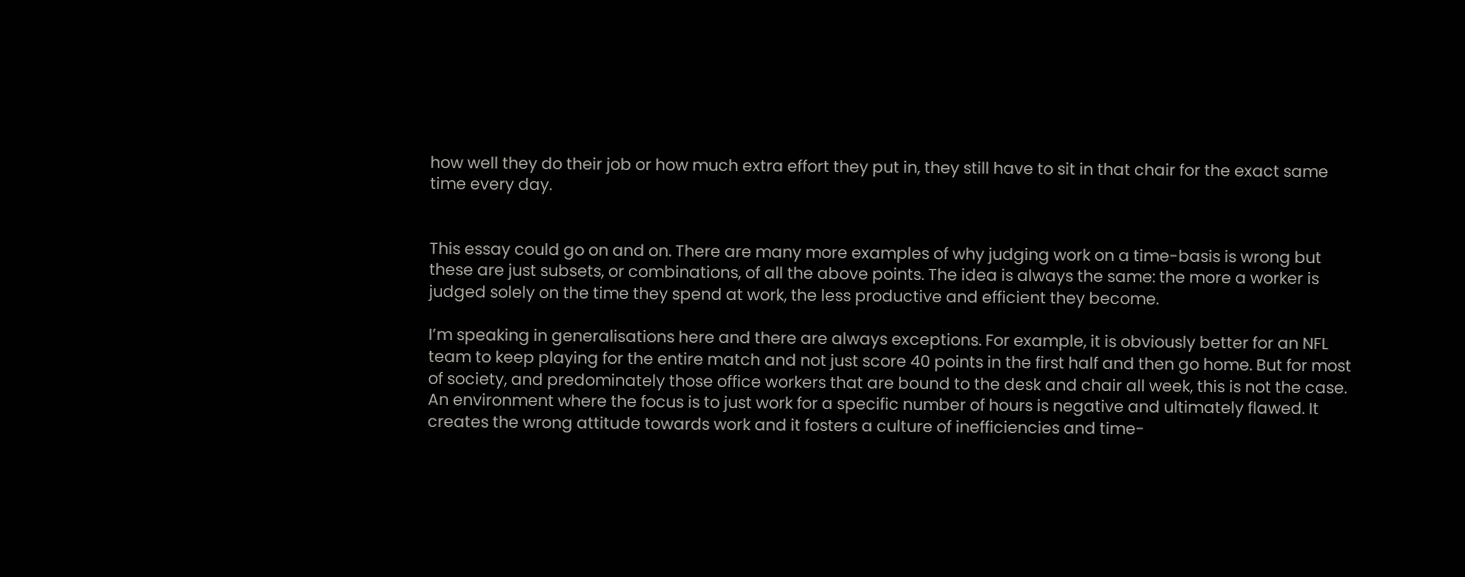how well they do their job or how much extra effort they put in, they still have to sit in that chair for the exact same time every day.


This essay could go on and on. There are many more examples of why judging work on a time-basis is wrong but these are just subsets, or combinations, of all the above points. The idea is always the same: the more a worker is judged solely on the time they spend at work, the less productive and efficient they become.

I’m speaking in generalisations here and there are always exceptions. For example, it is obviously better for an NFL team to keep playing for the entire match and not just score 40 points in the first half and then go home. But for most of society, and predominately those office workers that are bound to the desk and chair all week, this is not the case. An environment where the focus is to just work for a specific number of hours is negative and ultimately flawed. It creates the wrong attitude towards work and it fosters a culture of inefficiencies and time-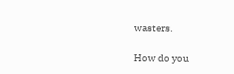wasters.

How do you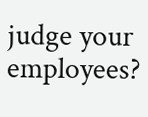judge your employees?